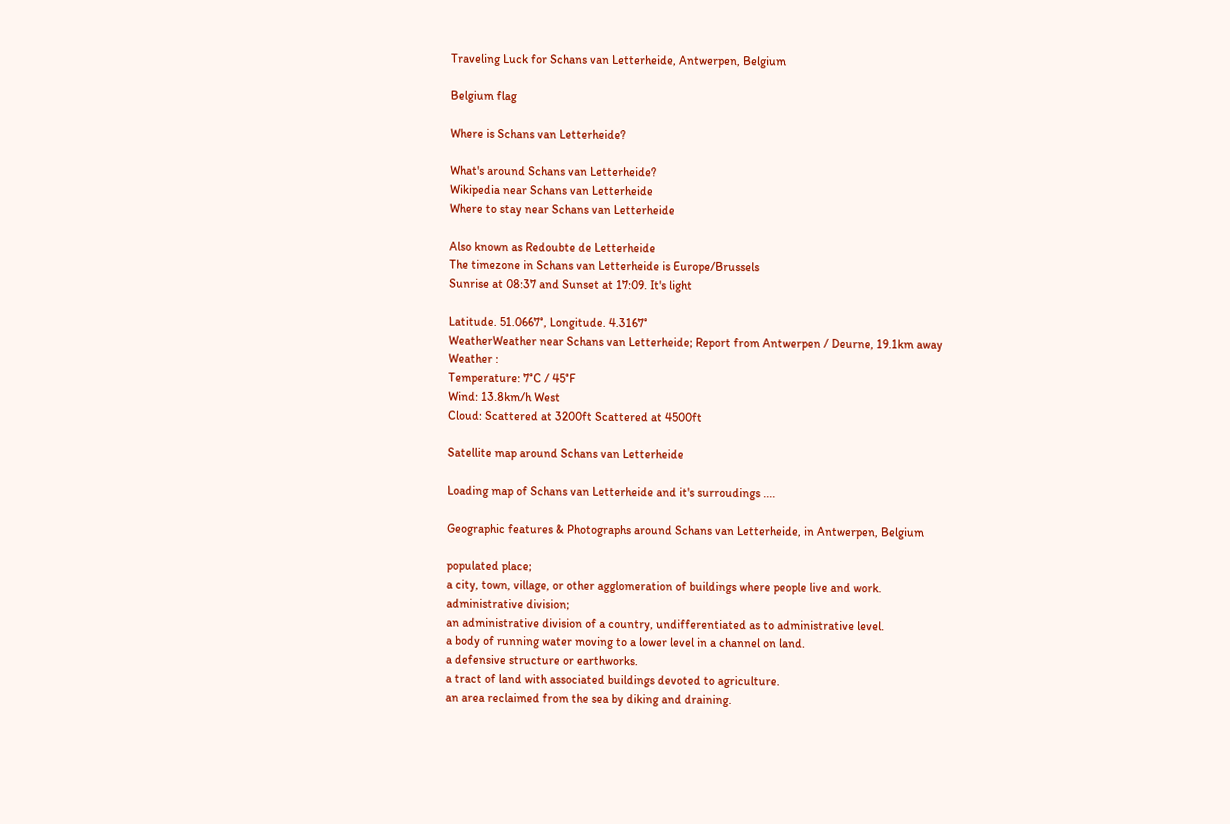Traveling Luck for Schans van Letterheide, Antwerpen, Belgium

Belgium flag

Where is Schans van Letterheide?

What's around Schans van Letterheide?
Wikipedia near Schans van Letterheide
Where to stay near Schans van Letterheide

Also known as Redoubte de Letterheide
The timezone in Schans van Letterheide is Europe/Brussels
Sunrise at 08:37 and Sunset at 17:09. It's light

Latitude. 51.0667°, Longitude. 4.3167°
WeatherWeather near Schans van Letterheide; Report from Antwerpen / Deurne, 19.1km away
Weather :
Temperature: 7°C / 45°F
Wind: 13.8km/h West
Cloud: Scattered at 3200ft Scattered at 4500ft

Satellite map around Schans van Letterheide

Loading map of Schans van Letterheide and it's surroudings ....

Geographic features & Photographs around Schans van Letterheide, in Antwerpen, Belgium

populated place;
a city, town, village, or other agglomeration of buildings where people live and work.
administrative division;
an administrative division of a country, undifferentiated as to administrative level.
a body of running water moving to a lower level in a channel on land.
a defensive structure or earthworks.
a tract of land with associated buildings devoted to agriculture.
an area reclaimed from the sea by diking and draining.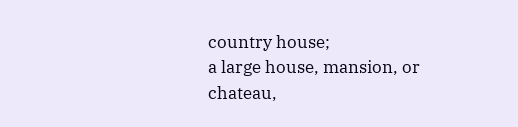country house;
a large house, mansion, or chateau,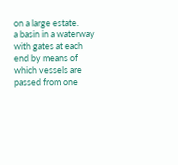on a large estate.
a basin in a waterway with gates at each end by means of which vessels are passed from one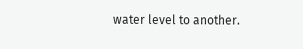water level to another.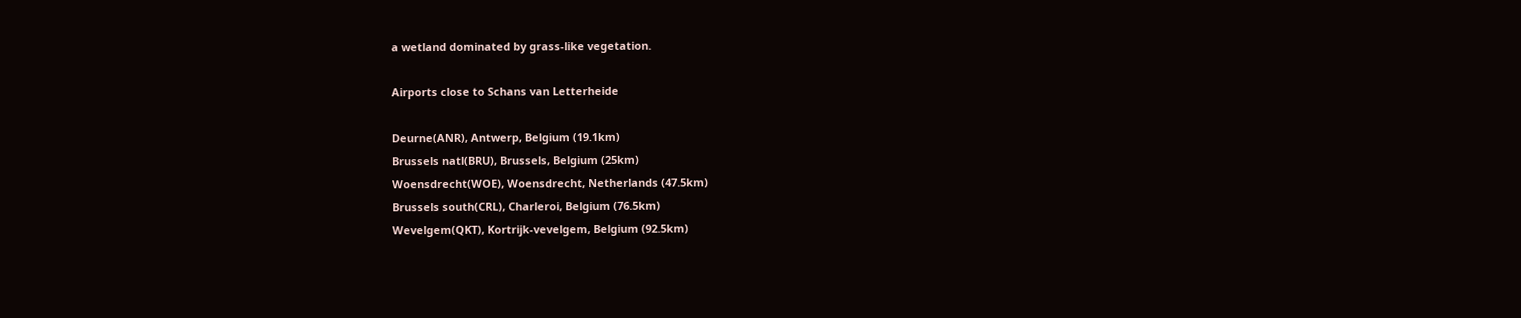a wetland dominated by grass-like vegetation.

Airports close to Schans van Letterheide

Deurne(ANR), Antwerp, Belgium (19.1km)
Brussels natl(BRU), Brussels, Belgium (25km)
Woensdrecht(WOE), Woensdrecht, Netherlands (47.5km)
Brussels south(CRL), Charleroi, Belgium (76.5km)
Wevelgem(QKT), Kortrijk-vevelgem, Belgium (92.5km)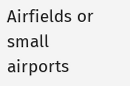Airfields or small airports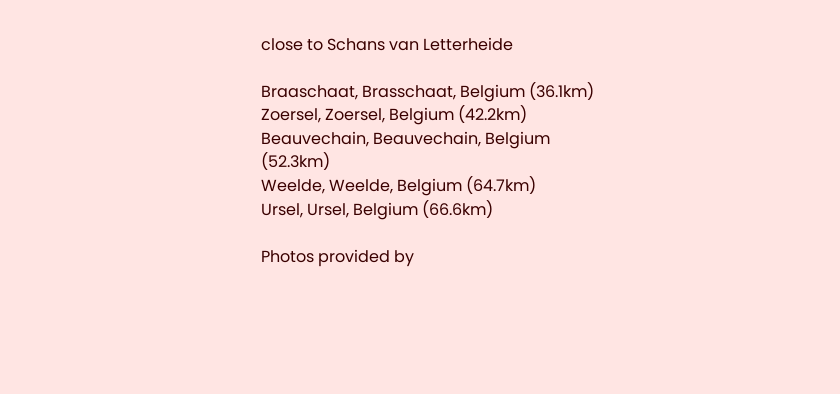close to Schans van Letterheide

Braaschaat, Brasschaat, Belgium (36.1km)
Zoersel, Zoersel, Belgium (42.2km)
Beauvechain, Beauvechain, Belgium (52.3km)
Weelde, Weelde, Belgium (64.7km)
Ursel, Ursel, Belgium (66.6km)

Photos provided by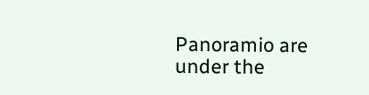Panoramio are under the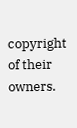copyright of their owners.